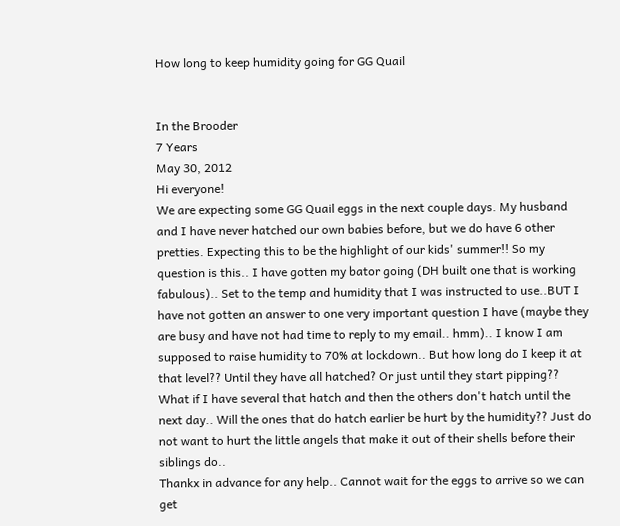How long to keep humidity going for GG Quail


In the Brooder
7 Years
May 30, 2012
Hi everyone!
We are expecting some GG Quail eggs in the next couple days. My husband and I have never hatched our own babies before, but we do have 6 other pretties. Expecting this to be the highlight of our kids' summer!! So my question is this.. I have gotten my bator going (DH built one that is working fabulous).. Set to the temp and humidity that I was instructed to use..BUT I have not gotten an answer to one very important question I have (maybe they are busy and have not had time to reply to my email.. hmm).. I know I am supposed to raise humidity to 70% at lockdown.. But how long do I keep it at that level?? Until they have all hatched? Or just until they start pipping?? What if I have several that hatch and then the others don't hatch until the next day.. Will the ones that do hatch earlier be hurt by the humidity?? Just do not want to hurt the little angels that make it out of their shells before their siblings do..
Thankx in advance for any help.. Cannot wait for the eggs to arrive so we can get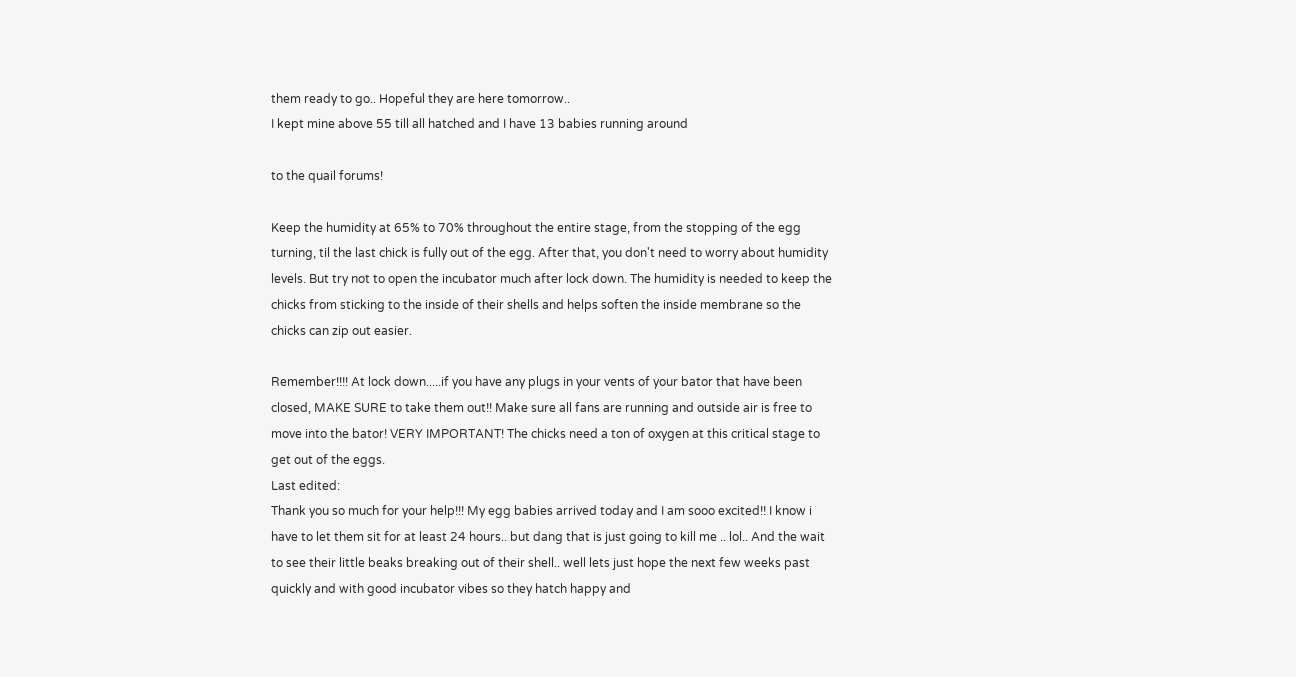them ready to go.. Hopeful they are here tomorrow..
I kept mine above 55 till all hatched and I have 13 babies running around

to the quail forums!

Keep the humidity at 65% to 70% throughout the entire stage, from the stopping of the egg turning, til the last chick is fully out of the egg. After that, you don't need to worry about humidity levels. But try not to open the incubator much after lock down. The humidity is needed to keep the chicks from sticking to the inside of their shells and helps soften the inside membrane so the chicks can zip out easier.

Remember!!!! At lock down.....if you have any plugs in your vents of your bator that have been closed, MAKE SURE to take them out!! Make sure all fans are running and outside air is free to move into the bator! VERY IMPORTANT! The chicks need a ton of oxygen at this critical stage to get out of the eggs.
Last edited:
Thank you so much for your help!!! My egg babies arrived today and I am sooo excited!! I know i have to let them sit for at least 24 hours.. but dang that is just going to kill me .. lol.. And the wait to see their little beaks breaking out of their shell.. well lets just hope the next few weeks past quickly and with good incubator vibes so they hatch happy and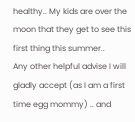healthy.. My kids are over the moon that they get to see this first thing this summer..
Any other helpful advise I will gladly accept (as I am a first time egg mommy) .. and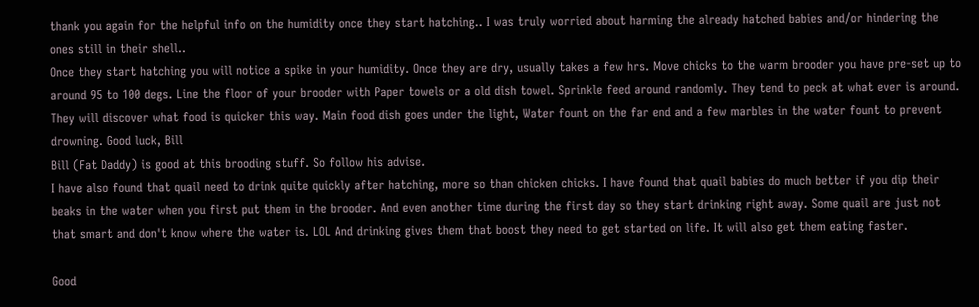thank you again for the helpful info on the humidity once they start hatching.. I was truly worried about harming the already hatched babies and/or hindering the ones still in their shell..
Once they start hatching you will notice a spike in your humidity. Once they are dry, usually takes a few hrs. Move chicks to the warm brooder you have pre-set up to around 95 to 100 degs. Line the floor of your brooder with Paper towels or a old dish towel. Sprinkle feed around randomly. They tend to peck at what ever is around. They will discover what food is quicker this way. Main food dish goes under the light, Water fount on the far end and a few marbles in the water fount to prevent drowning. Good luck, Bill
Bill (Fat Daddy) is good at this brooding stuff. So follow his advise.
I have also found that quail need to drink quite quickly after hatching, more so than chicken chicks. I have found that quail babies do much better if you dip their beaks in the water when you first put them in the brooder. And even another time during the first day so they start drinking right away. Some quail are just not that smart and don't know where the water is. LOL And drinking gives them that boost they need to get started on life. It will also get them eating faster.

Good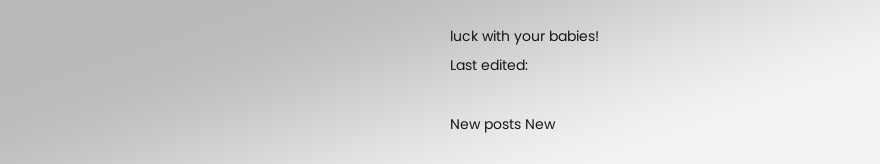luck with your babies!
Last edited:

New posts New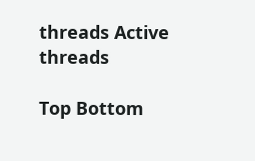threads Active threads

Top Bottom